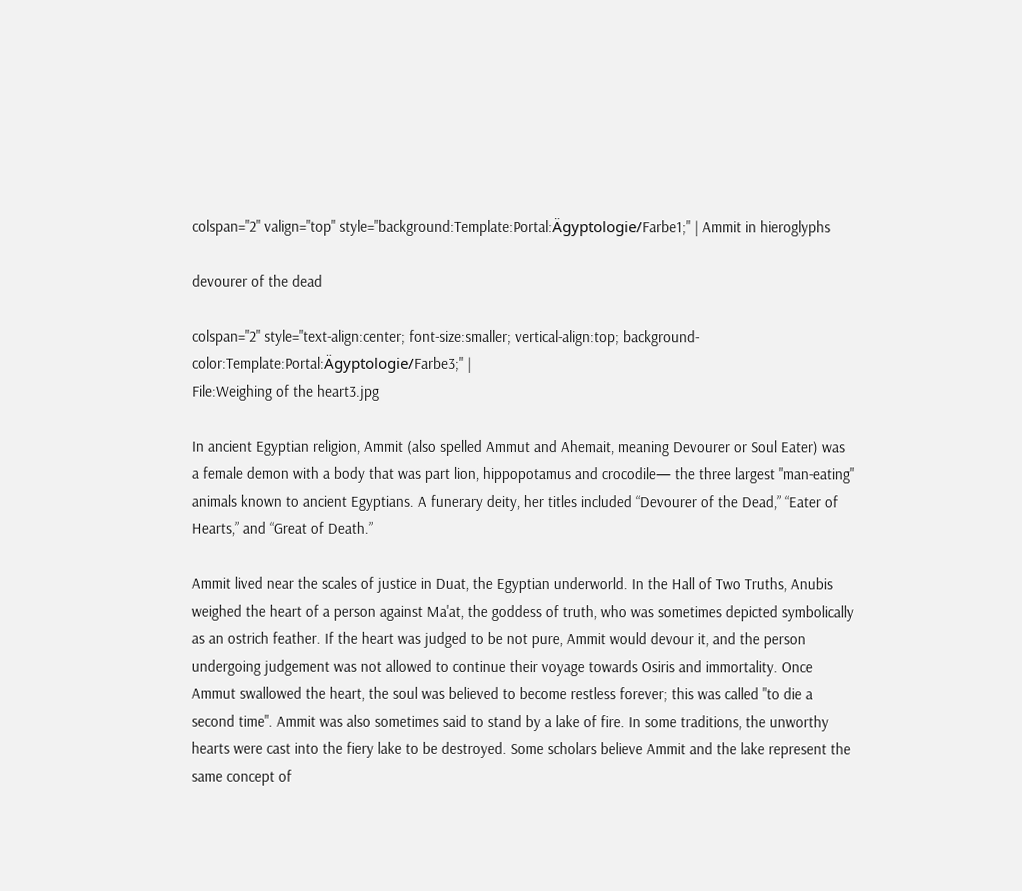colspan="2" valign="top" style="background:Template:Portal:Ägyptologie/Farbe1;" | Ammit in hieroglyphs

devourer of the dead

colspan="2" style="text-align:center; font-size:smaller; vertical-align:top; background-color:Template:Portal:Ägyptologie/Farbe3;" |
File:Weighing of the heart3.jpg

In ancient Egyptian religion, Ammit (also spelled Ammut and Ahemait, meaning Devourer or Soul Eater) was a female demon with a body that was part lion, hippopotamus and crocodile— the three largest "man-eating" animals known to ancient Egyptians. A funerary deity, her titles included “Devourer of the Dead,” “Eater of Hearts,” and “Great of Death.”

Ammit lived near the scales of justice in Duat, the Egyptian underworld. In the Hall of Two Truths, Anubis weighed the heart of a person against Ma'at, the goddess of truth, who was sometimes depicted symbolically as an ostrich feather. If the heart was judged to be not pure, Ammit would devour it, and the person undergoing judgement was not allowed to continue their voyage towards Osiris and immortality. Once Ammut swallowed the heart, the soul was believed to become restless forever; this was called "to die a second time". Ammit was also sometimes said to stand by a lake of fire. In some traditions, the unworthy hearts were cast into the fiery lake to be destroyed. Some scholars believe Ammit and the lake represent the same concept of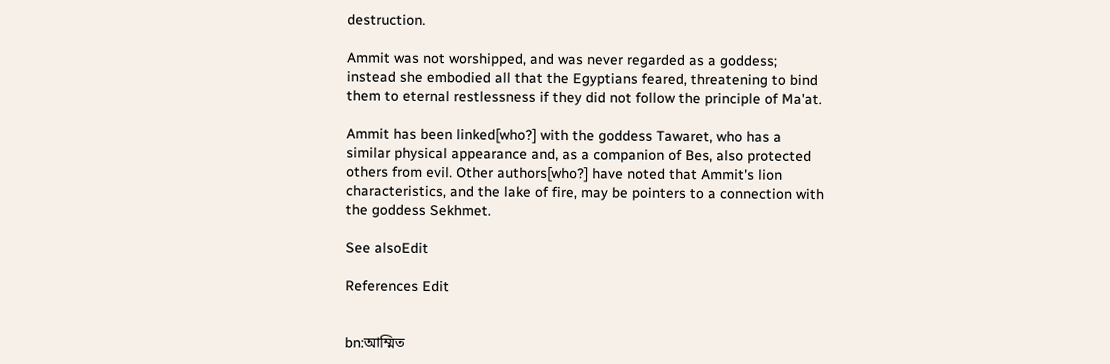destruction.

Ammit was not worshipped, and was never regarded as a goddess; instead she embodied all that the Egyptians feared, threatening to bind them to eternal restlessness if they did not follow the principle of Ma'at.

Ammit has been linked[who?] with the goddess Tawaret, who has a similar physical appearance and, as a companion of Bes, also protected others from evil. Other authors[who?] have noted that Ammit's lion characteristics, and the lake of fire, may be pointers to a connection with the goddess Sekhmet.

See alsoEdit

References Edit


bn:আম্মিত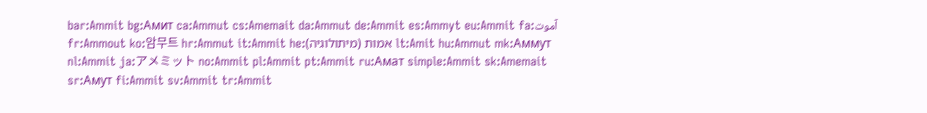bar:Ammit bg:Амит ca:Ammut cs:Amemait da:Ammut de:Ammit es:Ammyt eu:Ammit fa:آموت fr:Ammout ko:암무트 hr:Ammut it:Ammit he:אמות (מיתולוגיה) lt:Amit hu:Ammut mk:Аммут nl:Ammit ja:アメミット no:Ammit pl:Ammit pt:Ammit ru:Амат simple:Ammit sk:Amemait sr:Амут fi:Ammit sv:Ammit tr:Ammit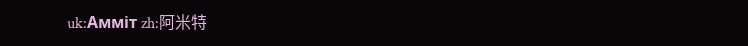uk:Амміт zh:阿米特